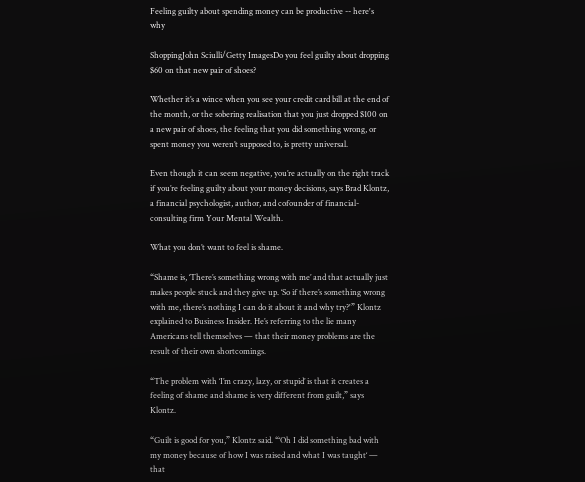Feeling guilty about spending money can be productive -- here's why

ShoppingJohn Sciulli/Getty ImagesDo you feel guilty about dropping $60 on that new pair of shoes?

Whether it’s a wince when you see your credit card bill at the end of the month, or the sobering realisation that you just dropped $100 on a new pair of shoes, the feeling that you did something wrong, or spent money you weren’t supposed to, is pretty universal.

Even though it can seem negative, you’re actually on the right track if you’re feeling guilty about your money decisions, says Brad Klontz, a financial psychologist, author, and cofounder of financial-consulting firm Your Mental Wealth.

What you don’t want to feel is shame.

“Shame is, ‘There’s something wrong with me’ and that actually just makes people stuck and they give up. ‘So if there’s something wrong with me, there’s nothing I can do it about it and why try?'” Klontz explained to Business Insider. He’s referring to the lie many Americans tell themselves — that their money problems are the result of their own shortcomings.

“The problem with ‘I’m crazy, lazy, or stupid’ is that it creates a feeling of shame and shame is very different from guilt,” says Klontz.

“Guilt is good for you,” Klontz said. “‘Oh I did something bad with my money because of how I was raised and what I was taught‘ — that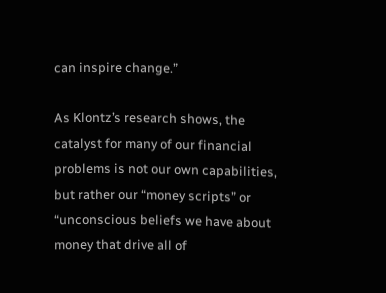can inspire change.”

As Klontz’s research shows, the catalyst for many of our financial problems is not our own capabilities, but rather our “money scripts” or “unconscious beliefs we have about money that drive all of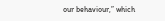our behaviour,” which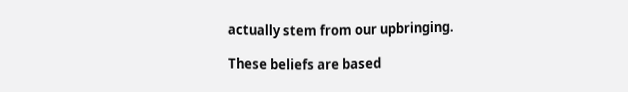actually stem from our upbringing.

These beliefs are based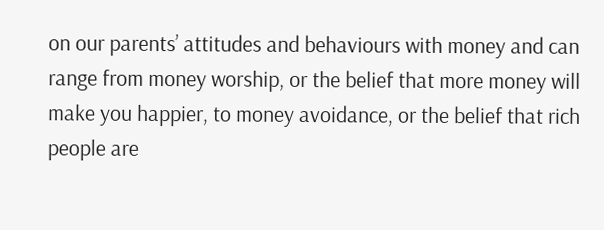on our parents’ attitudes and behaviours with money and can range from money worship, or the belief that more money will make you happier, to money avoidance, or the belief that rich people are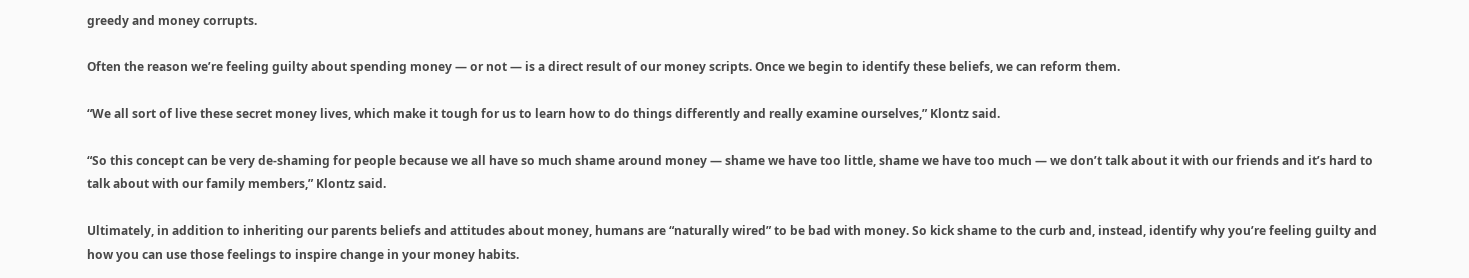greedy and money corrupts.

Often the reason we’re feeling guilty about spending money — or not — is a direct result of our money scripts. Once we begin to identify these beliefs, we can reform them.

“We all sort of live these secret money lives, which make it tough for us to learn how to do things differently and really examine ourselves,” Klontz said.

“So this concept can be very de-shaming for people because we all have so much shame around money — shame we have too little, shame we have too much — we don’t talk about it with our friends and it’s hard to talk about with our family members,” Klontz said.

Ultimately, in addition to inheriting our parents beliefs and attitudes about money, humans are “naturally wired” to be bad with money. So kick shame to the curb and, instead, identify why you’re feeling guilty and how you can use those feelings to inspire change in your money habits.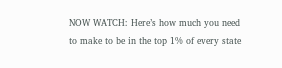NOW WATCH: Here’s how much you need to make to be in the top 1% of every state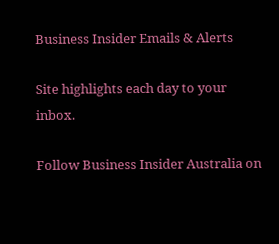Business Insider Emails & Alerts

Site highlights each day to your inbox.

Follow Business Insider Australia on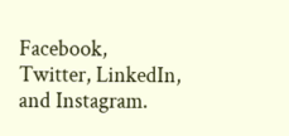Facebook, Twitter, LinkedIn, and Instagram.